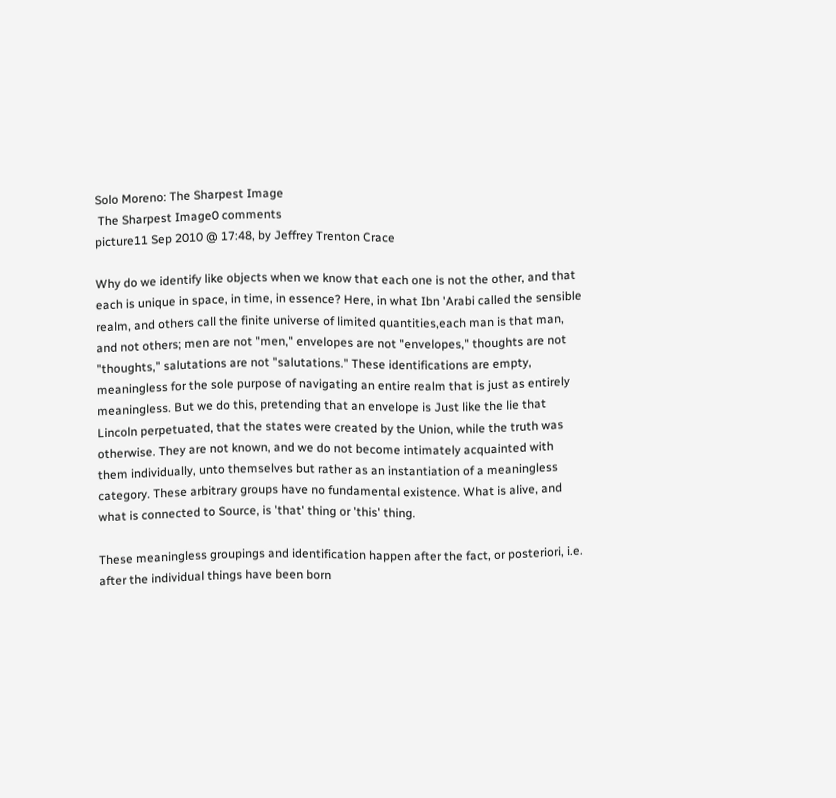Solo Moreno: The Sharpest Image
 The Sharpest Image0 comments
picture11 Sep 2010 @ 17:48, by Jeffrey Trenton Crace

Why do we identify like objects when we know that each one is not the other, and that each is unique in space, in time, in essence? Here, in what Ibn 'Arabi called the sensible realm, and others call the finite universe of limited quantities,each man is that man, and not others; men are not "men," envelopes are not "envelopes," thoughts are not "thoughts," salutations are not "salutations." These identifications are empty, meaningless for the sole purpose of navigating an entire realm that is just as entirely meaningless. But we do this, pretending that an envelope is Just like the lie that Lincoln perpetuated, that the states were created by the Union, while the truth was otherwise. They are not known, and we do not become intimately acquainted with them individually, unto themselves but rather as an instantiation of a meaningless category. These arbitrary groups have no fundamental existence. What is alive, and what is connected to Source, is 'that' thing or 'this' thing.

These meaningless groupings and identification happen after the fact, or posteriori, i.e. after the individual things have been born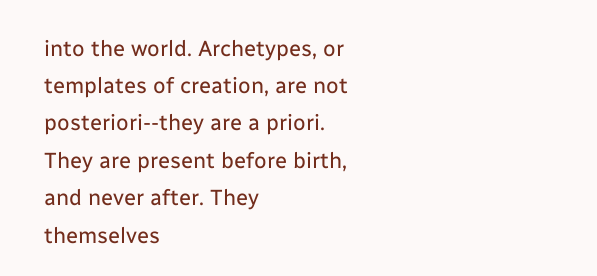into the world. Archetypes, or templates of creation, are not posteriori--they are a priori. They are present before birth, and never after. They themselves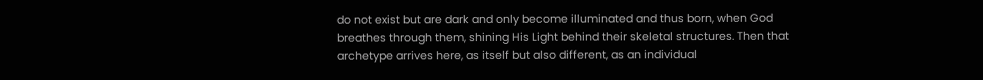do not exist but are dark and only become illuminated and thus born, when God breathes through them, shining His Light behind their skeletal structures. Then that archetype arrives here, as itself but also different, as an individual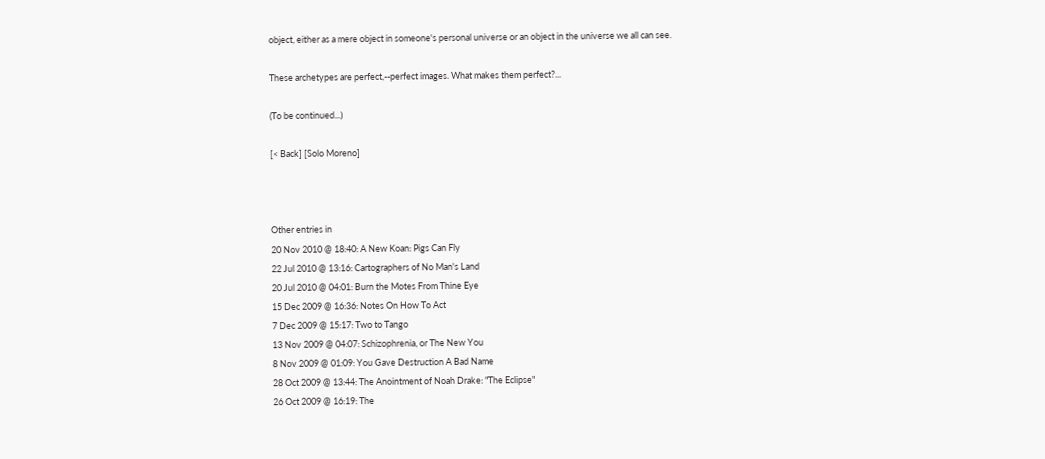object, either as a mere object in someone's personal universe or an object in the universe we all can see.

These archetypes are perfect,--perfect images. What makes them perfect?...

(To be continued...)

[< Back] [Solo Moreno]



Other entries in
20 Nov 2010 @ 18:40: A New Koan: Pigs Can Fly
22 Jul 2010 @ 13:16: Cartographers of No Man's Land
20 Jul 2010 @ 04:01: Burn the Motes From Thine Eye
15 Dec 2009 @ 16:36: Notes On How To Act
7 Dec 2009 @ 15:17: Two to Tango
13 Nov 2009 @ 04:07: Schizophrenia, or The New You
8 Nov 2009 @ 01:09: You Gave Destruction A Bad Name
28 Oct 2009 @ 13:44: The Anointment of Noah Drake: "The Eclipse"
26 Oct 2009 @ 16:19: The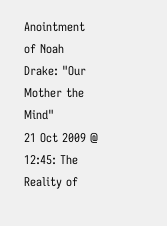Anointment of Noah Drake: "Our Mother the Mind"
21 Oct 2009 @ 12:45: The Reality of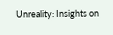Unreality: Insights on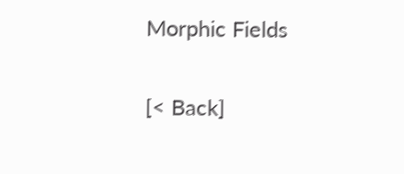Morphic Fields

[< Back]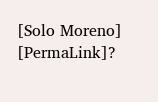[Solo Moreno] [PermaLink]?